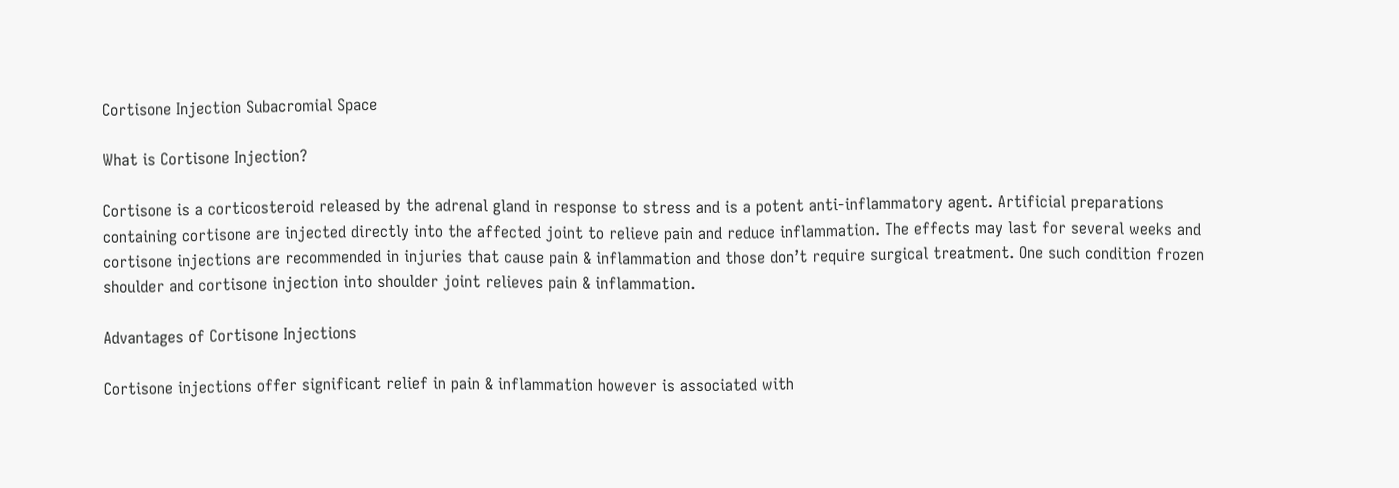Cortisone Injection Subacromial Space

What is Cortisone Injection?

Cortisone is a corticosteroid released by the adrenal gland in response to stress and is a potent anti-inflammatory agent. Artificial preparations containing cortisone are injected directly into the affected joint to relieve pain and reduce inflammation. The effects may last for several weeks and cortisone injections are recommended in injuries that cause pain & inflammation and those don’t require surgical treatment. One such condition frozen shoulder and cortisone injection into shoulder joint relieves pain & inflammation.

Advantages of Cortisone Injections

Cortisone injections offer significant relief in pain & inflammation however is associated with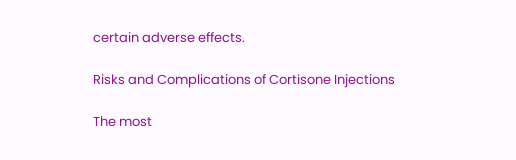certain adverse effects.

Risks and Complications of Cortisone Injections

The most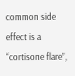common side effect is a “cortisone flare”,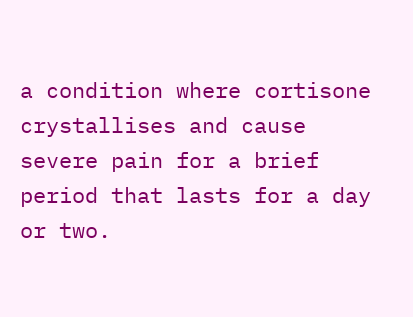a condition where cortisone crystallises and cause severe pain for a brief period that lasts for a day or two.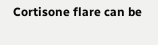Cortisone flare can be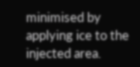minimised by applying ice to the injected area.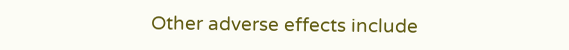Other adverse effects include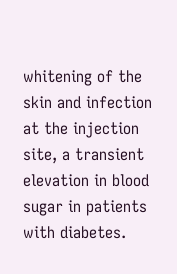whitening of the skin and infection at the injection site, a transient elevation in blood sugar in patients with diabetes.